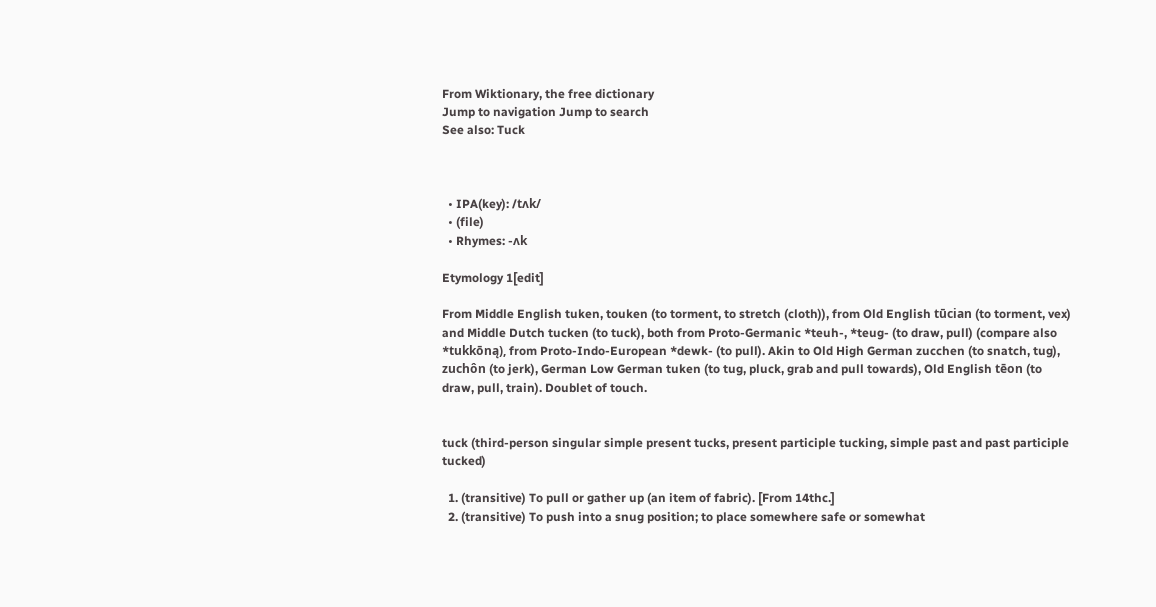From Wiktionary, the free dictionary
Jump to navigation Jump to search
See also: Tuck



  • IPA(key): /tʌk/
  • (file)
  • Rhymes: -ʌk

Etymology 1[edit]

From Middle English tuken, touken (to torment, to stretch (cloth)), from Old English tūcian (to torment, vex) and Middle Dutch tucken (to tuck), both from Proto-Germanic *teuh-, *teug- (to draw, pull) (compare also *tukkōną), from Proto-Indo-European *dewk- (to pull). Akin to Old High German zucchen (to snatch, tug), zuchôn (to jerk), German Low German tuken (to tug, pluck, grab and pull towards), Old English tēon (to draw, pull, train). Doublet of touch.


tuck (third-person singular simple present tucks, present participle tucking, simple past and past participle tucked)

  1. (transitive) To pull or gather up (an item of fabric). [From 14thc.]
  2. (transitive) To push into a snug position; to place somewhere safe or somewhat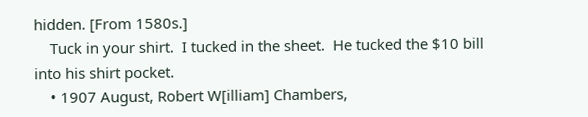hidden. [From 1580s.]
    Tuck in your shirt.  I tucked in the sheet.  He tucked the $10 bill into his shirt pocket.
    • 1907 August, Robert W[illiam] Chambers,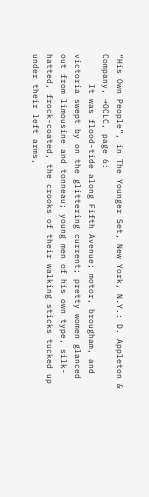“His Own People”, in The Younger Set, New York, N.Y.: D. Appleton & Company, →OCLC, page 6:
      It was flood-tide along Fifth Avenue; motor, brougham, and victoria swept by on the glittering current; pretty women glanced out from limousine and tonneau; young men of his own type, silk-hatted, frock-coated, the crooks of their walking sticks tucked up under their left arms,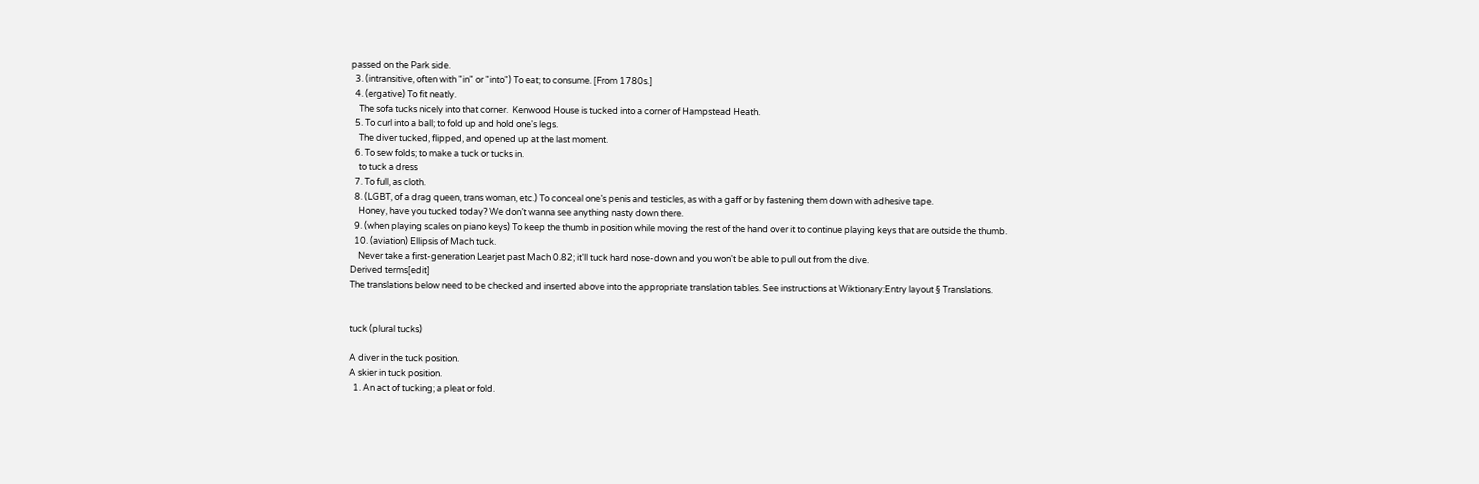passed on the Park side.
  3. (intransitive, often with "in" or "into") To eat; to consume. [From 1780s.]
  4. (ergative) To fit neatly.
    The sofa tucks nicely into that corner.  Kenwood House is tucked into a corner of Hampstead Heath.
  5. To curl into a ball; to fold up and hold one's legs.
    The diver tucked, flipped, and opened up at the last moment.
  6. To sew folds; to make a tuck or tucks in.
    to tuck a dress
  7. To full, as cloth.
  8. (LGBT, of a drag queen, trans woman, etc.) To conceal one’s penis and testicles, as with a gaff or by fastening them down with adhesive tape.
    Honey, have you tucked today? We don’t wanna see anything nasty down there.
  9. (when playing scales on piano keys) To keep the thumb in position while moving the rest of the hand over it to continue playing keys that are outside the thumb.
  10. (aviation) Ellipsis of Mach tuck.
    Never take a first-generation Learjet past Mach 0.82; it'll tuck hard nose-down and you won't be able to pull out from the dive.
Derived terms[edit]
The translations below need to be checked and inserted above into the appropriate translation tables. See instructions at Wiktionary:Entry layout § Translations.


tuck (plural tucks)

A diver in the tuck position.
A skier in tuck position.
  1. An act of tucking; a pleat or fold.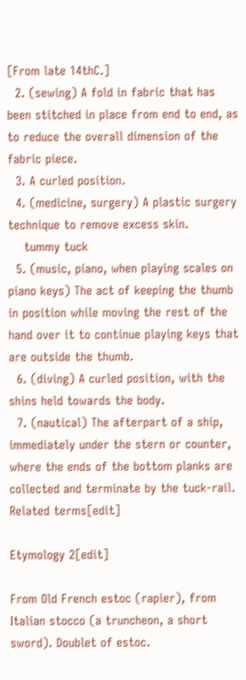[From late 14thC.]
  2. (sewing) A fold in fabric that has been stitched in place from end to end, as to reduce the overall dimension of the fabric piece.
  3. A curled position.
  4. (medicine, surgery) A plastic surgery technique to remove excess skin.
    tummy tuck
  5. (music, piano, when playing scales on piano keys) The act of keeping the thumb in position while moving the rest of the hand over it to continue playing keys that are outside the thumb.
  6. (diving) A curled position, with the shins held towards the body.
  7. (nautical) The afterpart of a ship, immediately under the stern or counter, where the ends of the bottom planks are collected and terminate by the tuck-rail.
Related terms[edit]

Etymology 2[edit]

From Old French estoc (rapier), from Italian stocco (a truncheon, a short sword). Doublet of estoc.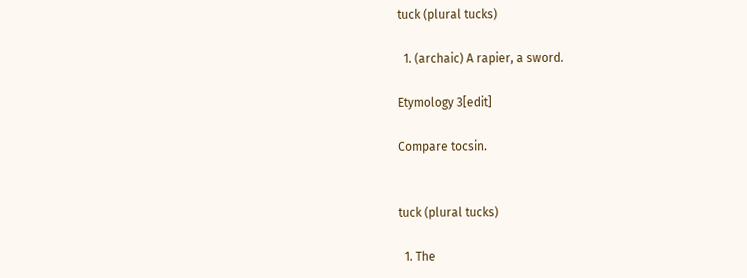tuck (plural tucks)

  1. (archaic) A rapier, a sword.

Etymology 3[edit]

Compare tocsin.


tuck (plural tucks)

  1. The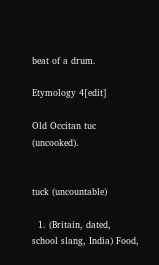beat of a drum.

Etymology 4[edit]

Old Occitan tuc (uncooked).


tuck (uncountable)

  1. (Britain, dated, school slang, India) Food,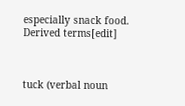especially snack food.
Derived terms[edit]



tuck (verbal noun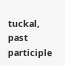tuckal, past participle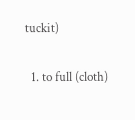tuckit)

  1. to full (cloth)